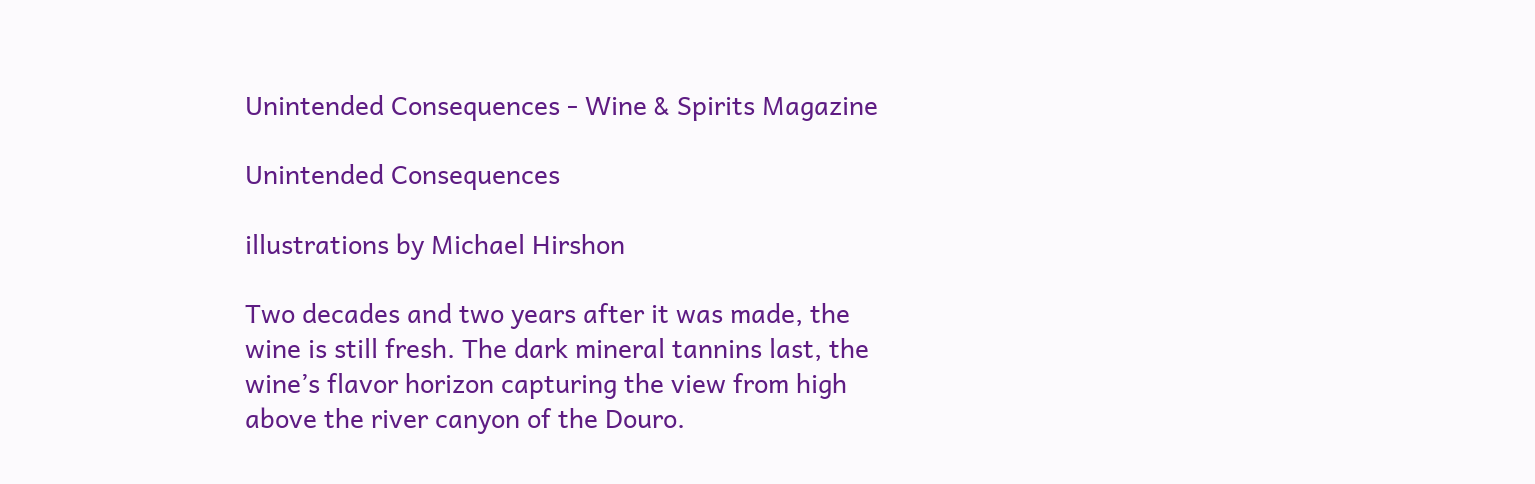Unintended Consequences - Wine & Spirits Magazine

Unintended Consequences

illustrations by Michael Hirshon

Two decades and two years after it was made, the wine is still fresh. The dark mineral tannins last, the wine’s flavor horizon capturing the view from high above the river canyon of the Douro.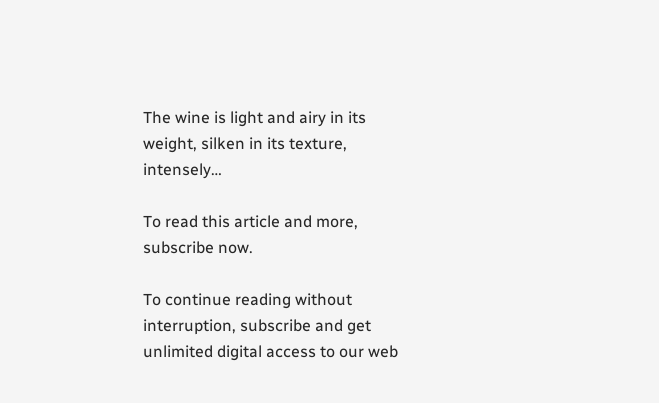The wine is light and airy in its weight, silken in its texture, intensely…

To read this article and more,
subscribe now.

To continue reading without interruption, subscribe and get unlimited digital access to our web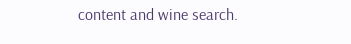content and wine search.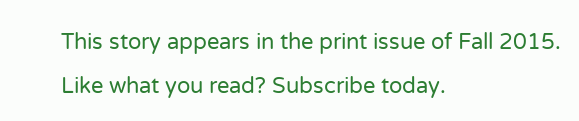This story appears in the print issue of Fall 2015.
Like what you read? Subscribe today.